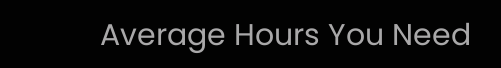Average Hours You Need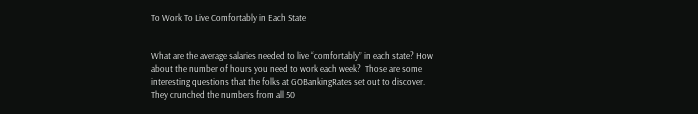To Work To Live Comfortably in Each State


What are the average salaries needed to live “comfortably” in each state? How about the number of hours you need to work each week?  Those are some interesting questions that the folks at GOBankingRates set out to discover.  They crunched the numbers from all 50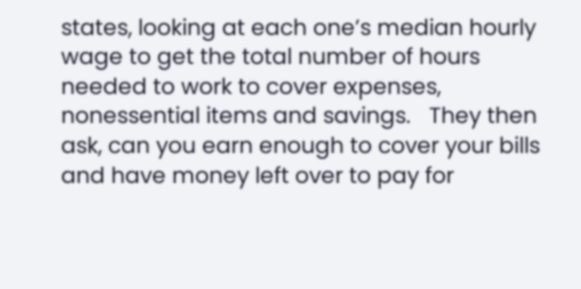states, looking at each one’s median hourly wage to get the total number of hours needed to work to cover expenses, nonessential items and savings.   They then ask, can you earn enough to cover your bills and have money left over to pay for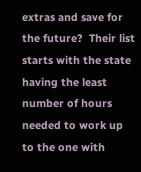extras and save for the future?  Their list starts with the state having the least number of hours needed to work up to the one with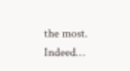the most.  Indeed…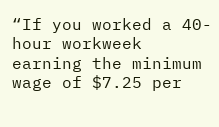“If you worked a 40-hour workweek earning the minimum wage of $7.25 per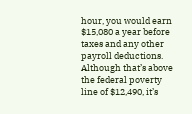hour, you would earn $15,080 a year before taxes and any other payroll deductions. Although that’s above the federal poverty line of $12,490, it’s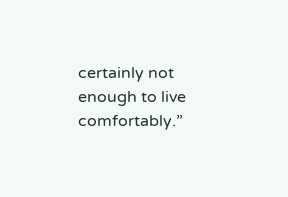certainly not enough to live comfortably.”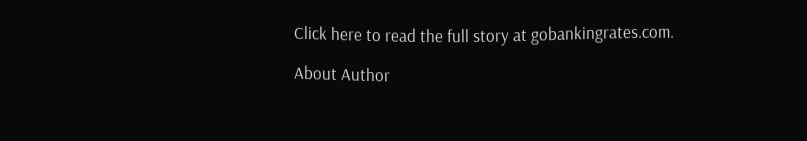Click here to read the full story at gobankingrates.com.

About Author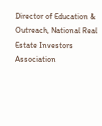Director of Education & Outreach, National Real Estate Investors Association